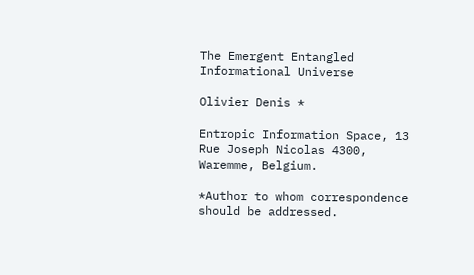The Emergent Entangled Informational Universe

Olivier Denis *

Entropic Information Space, 13 Rue Joseph Nicolas 4300, Waremme, Belgium.

*Author to whom correspondence should be addressed.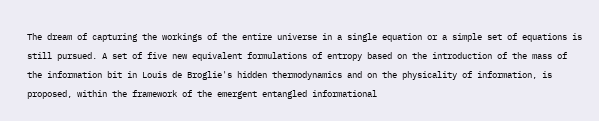The dream of capturing the workings of the entire universe in a single equation or a simple set of equations is still pursued. A set of five new equivalent formulations of entropy based on the introduction of the mass of the information bit in Louis de Broglie's hidden thermodynamics and on the physicality of information, is proposed, within the framework of the emergent entangled informational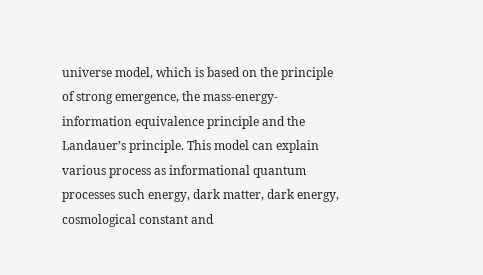universe model, which is based on the principle of strong emergence, the mass-energy-information equivalence principle and the Landauer’s principle. This model can explain various process as informational quantum processes such energy, dark matter, dark energy, cosmological constant and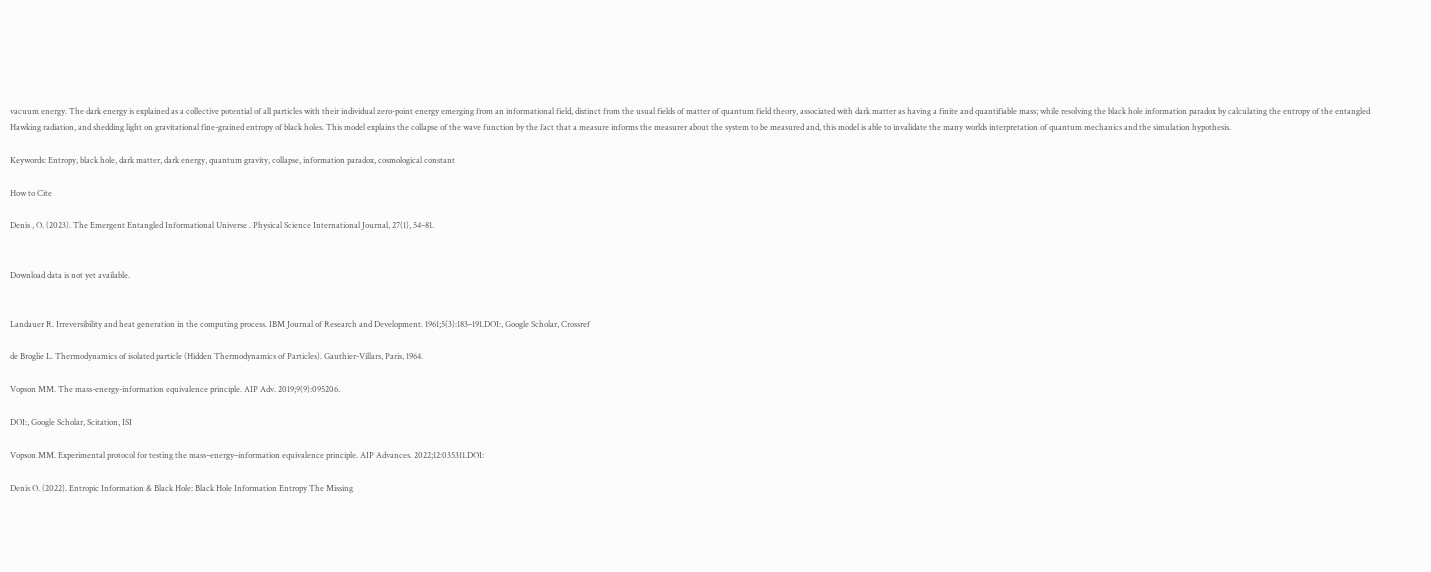vacuum energy. The dark energy is explained as a collective potential of all particles with their individual zero-point energy emerging from an informational field, distinct from the usual fields of matter of quantum field theory, associated with dark matter as having a finite and quantifiable mass; while resolving the black hole information paradox by calculating the entropy of the entangled Hawking radiation, and shedding light on gravitational fine-grained entropy of black holes. This model explains the collapse of the wave function by the fact that a measure informs the measurer about the system to be measured and, this model is able to invalidate the many worlds interpretation of quantum mechanics and the simulation hypothesis.

Keywords: Entropy, black hole, dark matter, dark energy, quantum gravity, collapse, information paradox, cosmological constant

How to Cite

Denis , O. (2023). The Emergent Entangled Informational Universe . Physical Science International Journal, 27(1), 54–81.


Download data is not yet available.


Landauer R. Irreversibility and heat generation in the computing process. IBM Journal of Research and Development. 1961;5(3):183–191.DOI:, Google Scholar, Crossref

de Broglie L. Thermodynamics of isolated particle (Hidden Thermodynamics of Particles). Gauthier-Villars, Paris, 1964.

Vopson MM. The mass-energy-information equivalence principle. AIP Adv. 2019;9(9):095206.

DOI:, Google Scholar, Scitation, ISI

Vopson MM. Experimental protocol for testing the mass–energy–information equivalence principle. AIP Advances. 2022;12:035311.DOI:

Denis O. (2022). Entropic Information & Black Hole: Black Hole Information Entropy The Missing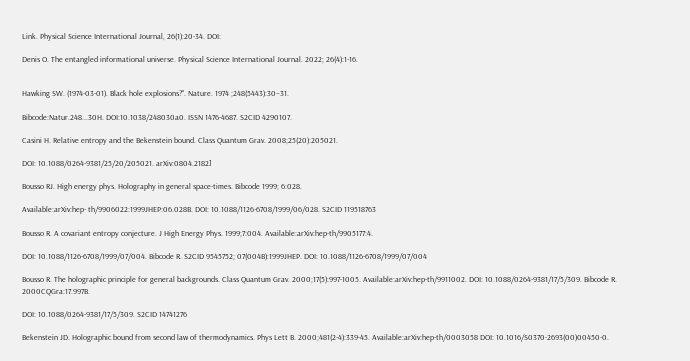Link. Physical Science International Journal, 26(1):20-34. DOI:

Denis O. The entangled informational universe. Physical Science International Journal. 2022; 26(4):1-16.


Hawking SW. (1974-03-01). Black hole explosions?". Nature. 1974 ;248(5443):30–31.

Bibcode:Natur.248...30H. DOI:10.1038/248030a0. ISSN 1476-4687. S2CID 4290107.

Casini H. Relative entropy and the Bekenstein bound. Class Quantum Grav. 2008;25(20):205021.

DOI: 10.1088/0264-9381/25/20/205021. arXiv:0804.2182]

Bousso RJ. High energy phys. Holography in general space-times. Bibcode 1999; 6:028.

Available:arXiv:hep- th/9906022:1999JHEP:06.028B. DOI: 10.1088/1126-6708/1999/06/028. S2CID 119518763

Bousso R. A covariant entropy conjecture. J High Energy Phys. 1999;7:004. Available:arXiv:hep-th/9905177:4.

DOI: 10.1088/1126-6708/1999/07/004. Bibcode R. S2CID 9545752; 07(004B):1999JHEP. DOI: 10.1088/1126-6708/1999/07/004

Bousso R. The holographic principle for general backgrounds. Class Quantum Grav. 2000;17(5):997-1005. Available:arXiv:hep-th/9911002. DOI: 10.1088/0264-9381/17/5/309. Bibcode R. 2000CQGra:17.997B.

DOI: 10.1088/0264-9381/17/5/309. S2CID 14741276

Bekenstein JD. Holographic bound from second law of thermodynamics. Phys Lett B. 2000;481(2-4):339-45. Available:arXiv:hep-th/0003058 DOI: 10.1016/S0370-2693(00)00450-0.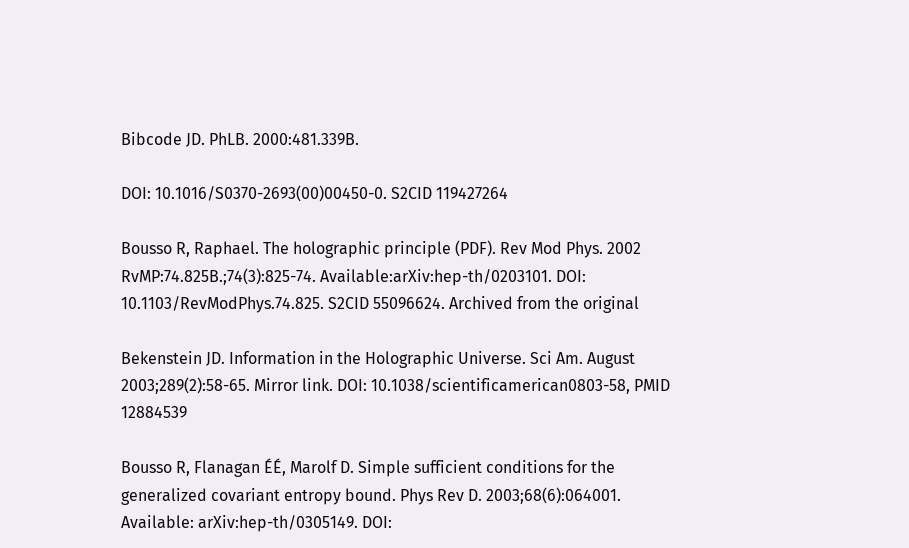Bibcode JD. PhLB. 2000:481.339B.

DOI: 10.1016/S0370-2693(00)00450-0. S2CID 119427264

Bousso R, Raphael. The holographic principle (PDF). Rev Mod Phys. 2002 RvMP:74.825B.;74(3):825-74. Available:arXiv:hep-th/0203101. DOI: 10.1103/RevModPhys.74.825. S2CID 55096624. Archived from the original

Bekenstein JD. Information in the Holographic Universe. Sci Am. August 2003;289(2):58-65. Mirror link. DOI: 10.1038/scientificamerican0803-58, PMID 12884539

Bousso R, Flanagan ÉÉ, Marolf D. Simple sufficient conditions for the generalized covariant entropy bound. Phys Rev D. 2003;68(6):064001. Available: arXiv:hep-th/0305149. DOI: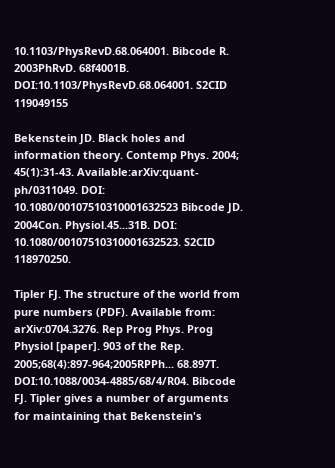10.1103/PhysRevD.68.064001. Bibcode R. 2003PhRvD. 68f4001B. DOI:10.1103/PhysRevD.68.064001. S2CID 119049155

Bekenstein JD. Black holes and information theory. Contemp Phys. 2004; 45(1):31-43. Available:arXiv:quant-ph/0311049. DOI: 10.1080/00107510310001632523 Bibcode JD. 2004Con. Physiol.45...31B. DOI: 10.1080/00107510310001632523. S2CID 118970250.

Tipler FJ. The structure of the world from pure numbers (PDF). Available from: arXiv:0704.3276. Rep Prog Phys. Prog Physiol [paper]. 903 of the Rep. 2005;68(4):897-964;2005RPPh... 68.897T. DOI:10.1088/0034-4885/68/4/R04. Bibcode FJ. Tipler gives a number of arguments for maintaining that Bekenstein's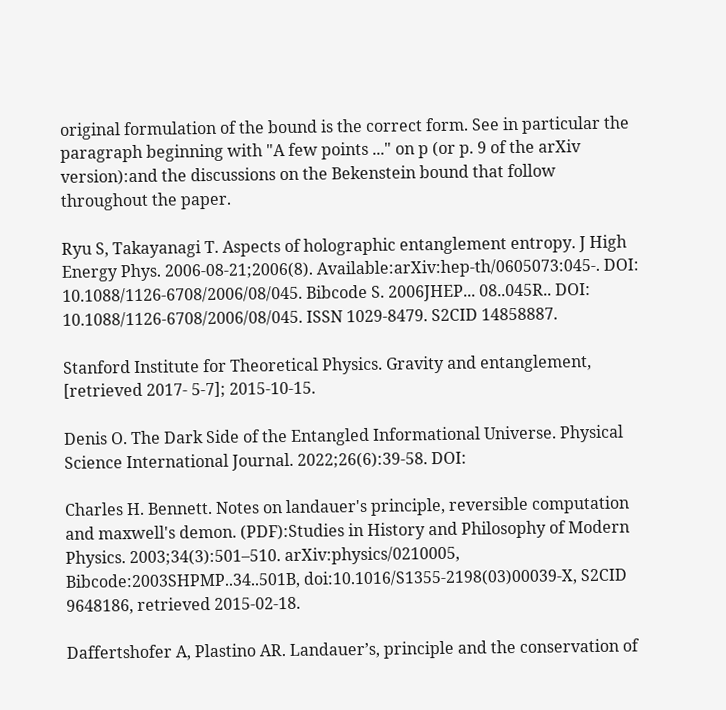original formulation of the bound is the correct form. See in particular the paragraph beginning with "A few points ..." on p (or p. 9 of the arXiv version):and the discussions on the Bekenstein bound that follow throughout the paper.

Ryu S, Takayanagi T. Aspects of holographic entanglement entropy. J High Energy Phys. 2006-08-21;2006(8). Available:arXiv:hep-th/0605073:045-. DOI: 10.1088/1126-6708/2006/08/045. Bibcode S. 2006JHEP... 08..045R.. DOI: 10.1088/1126-6708/2006/08/045. ISSN 1029-8479. S2CID 14858887.

Stanford Institute for Theoretical Physics. Gravity and entanglement, [retrieved 2017- 5-7]; 2015-10-15.

Denis O. The Dark Side of the Entangled Informational Universe. Physical Science International Journal. 2022;26(6):39-58. DOI:

Charles H. Bennett. Notes on landauer's principle, reversible computation and maxwell's demon. (PDF):Studies in History and Philosophy of Modern Physics. 2003;34(3):501–510. arXiv:physics/0210005, Bibcode:2003SHPMP..34..501B, doi:10.1016/S1355-2198(03)00039-X, S2CID 9648186, retrieved 2015-02-18.

Daffertshofer A, Plastino AR. Landauer’s, principle and the conservation of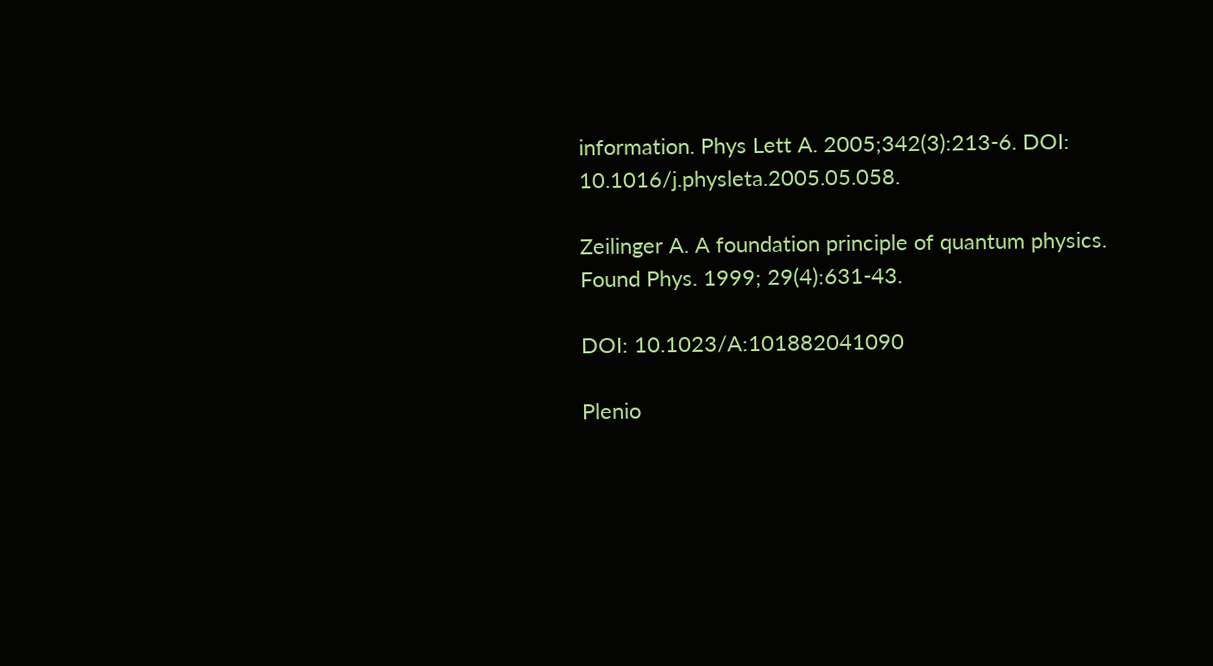information. Phys Lett A. 2005;342(3):213-6. DOI: 10.1016/j.physleta.2005.05.058.

Zeilinger A. A foundation principle of quantum physics. Found Phys. 1999; 29(4):631-43.

DOI: 10.1023/A:101882041090

Plenio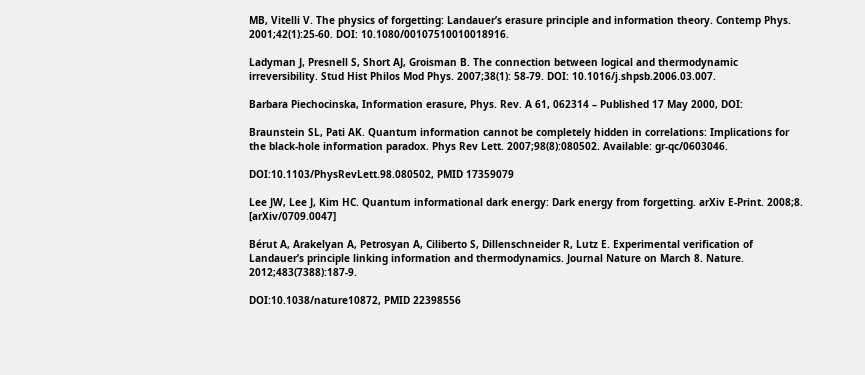MB, Vitelli V. The physics of forgetting: Landauer’s erasure principle and information theory. Contemp Phys. 2001;42(1):25-60. DOI: 10.1080/00107510010018916.

Ladyman J, Presnell S, Short AJ, Groisman B. The connection between logical and thermodynamic irreversibility. Stud Hist Philos Mod Phys. 2007;38(1): 58-79. DOI: 10.1016/j.shpsb.2006.03.007.

Barbara Piechocinska, Information erasure, Phys. Rev. A 61, 062314 – Published 17 May 2000, DOI:

Braunstein SL, Pati AK. Quantum information cannot be completely hidden in correlations: Implications for the black-hole information paradox. Phys Rev Lett. 2007;98(8):080502. Available: gr-qc/0603046.

DOI:10.1103/PhysRevLett.98.080502, PMID 17359079

Lee JW, Lee J, Kim HC. Quantum informational dark energy: Dark energy from forgetting. arXiv E-Print. 2008;8. [arXiv/0709.0047]

Bérut A, Arakelyan A, Petrosyan A, Ciliberto S, Dillenschneider R, Lutz E. Experimental verification of Landauer’s principle linking information and thermodynamics. Journal Nature on March 8. Nature. 2012;483(7388):187-9.

DOI:10.1038/nature10872, PMID 22398556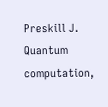Preskill J. Quantum computation,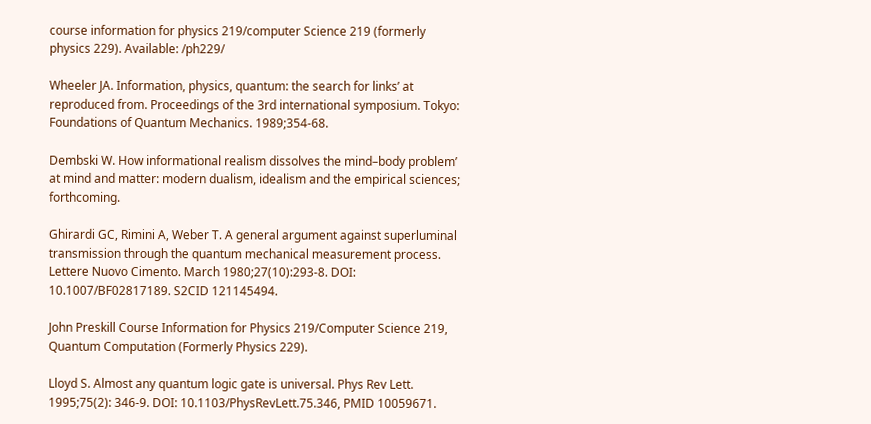course information for physics 219/computer Science 219 (formerly physics 229). Available: /ph229/

Wheeler JA. Information, physics, quantum: the search for links’ at reproduced from. Proceedings of the 3rd international symposium. Tokyo: Foundations of Quantum Mechanics. 1989;354-68.

Dembski W. How informational realism dissolves the mind–body problem’ at mind and matter: modern dualism, idealism and the empirical sciences; forthcoming.

Ghirardi GC, Rimini A, Weber T. A general argument against superluminal transmission through the quantum mechanical measurement process. Lettere Nuovo Cimento. March 1980;27(10):293-8. DOI: 10.1007/BF02817189. S2CID 121145494.

John Preskill Course Information for Physics 219/Computer Science 219, Quantum Computation (Formerly Physics 229).

Lloyd S. Almost any quantum logic gate is universal. Phys Rev Lett. 1995;75(2): 346-9. DOI: 10.1103/PhysRevLett.75.346, PMID 10059671.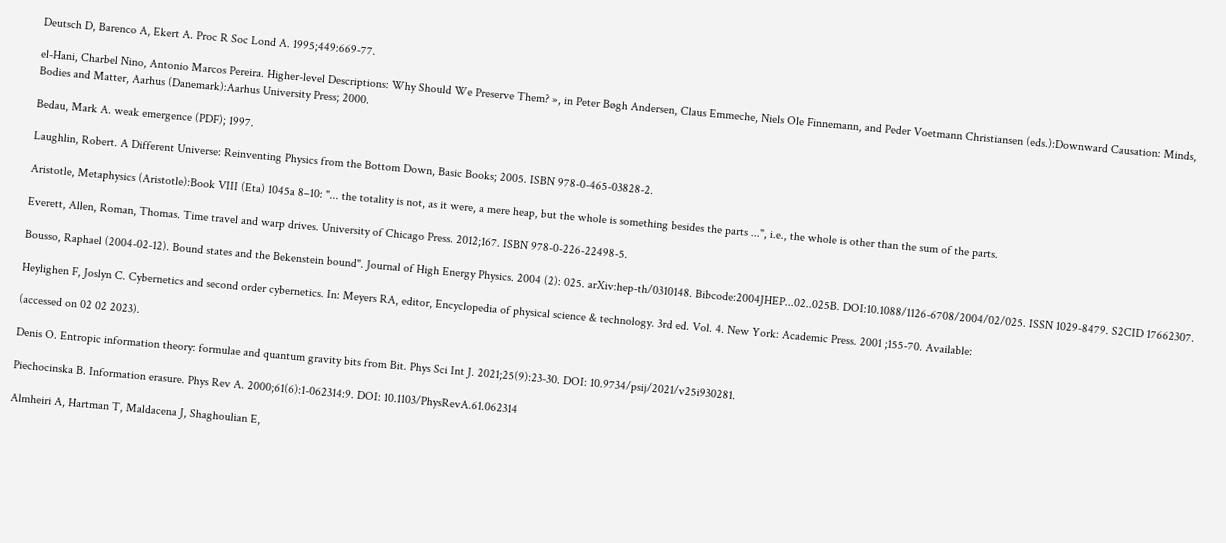Deutsch D, Barenco A, Ekert A. Proc R Soc Lond A. 1995;449:669-77.

el-Hani, Charbel Nino, Antonio Marcos Pereira. Higher-level Descriptions: Why Should We Preserve Them? », in Peter Bøgh Andersen, Claus Emmeche, Niels Ole Finnemann, and Peder Voetmann Christiansen (eds.):Downward Causation: Minds, Bodies and Matter, Aarhus (Danemark):Aarhus University Press; 2000.

Bedau, Mark A. weak emergence (PDF); 1997.

Laughlin, Robert. A Different Universe: Reinventing Physics from the Bottom Down, Basic Books; 2005. ISBN 978-0-465-03828-2.

Aristotle, Metaphysics (Aristotle):Book VIII (Eta) 1045a 8–10: "... the totality is not, as it were, a mere heap, but the whole is something besides the parts ...", i.e., the whole is other than the sum of the parts.

Everett, Allen, Roman, Thomas. Time travel and warp drives. University of Chicago Press. 2012;167. ISBN 978-0-226-22498-5.

Bousso, Raphael (2004-02-12). Bound states and the Bekenstein bound". Journal of High Energy Physics. 2004 (2): 025. arXiv:hep-th/0310148. Bibcode:2004JHEP...02..025B. DOI:10.1088/1126-6708/2004/02/025. ISSN 1029-8479. S2CID 17662307.

Heylighen F, Joslyn C. Cybernetics and second order cybernetics. In: Meyers RA, editor, Encyclopedia of physical science & technology. 3rd ed. Vol. 4. New York: Academic Press. 2001 ;155-70. Available:

(accessed on 02 02 2023).

Denis O. Entropic information theory: formulae and quantum gravity bits from Bit. Phys Sci Int J. 2021;25(9):23-30. DOI: 10.9734/psij/2021/v25i930281.

Piechocinska B. Information erasure. Phys Rev A. 2000;61(6):1-062314:9. DOI: 10.1103/PhysRevA.61.062314

Almheiri A, Hartman T, Maldacena J, Shaghoulian E,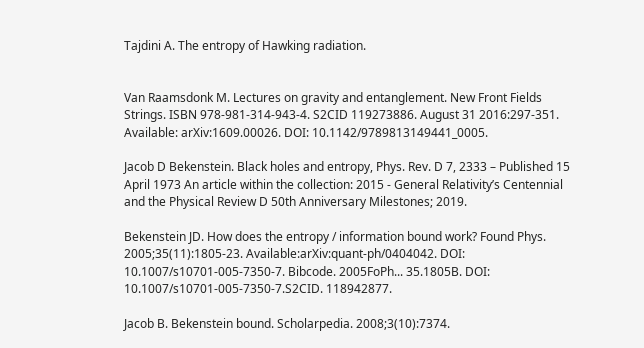Tajdini A. The entropy of Hawking radiation.


Van Raamsdonk M. Lectures on gravity and entanglement. New Front Fields Strings. ISBN 978-981-314-943-4. S2CID 119273886. August 31 2016:297-351. Available: arXiv:1609.00026. DOI: 10.1142/9789813149441_0005.

Jacob D Bekenstein. Black holes and entropy, Phys. Rev. D 7, 2333 – Published 15 April 1973 An article within the collection: 2015 - General Relativity’s Centennial and the Physical Review D 50th Anniversary Milestones; 2019.

Bekenstein JD. How does the entropy / information bound work? Found Phys. 2005;35(11):1805-23. Available:arXiv:quant-ph/0404042. DOI: 10.1007/s10701-005-7350-7. Bibcode. 2005FoPh... 35.1805B. DOI: 10.1007/s10701-005-7350-7.S2CID. 118942877.

Jacob B. Bekenstein bound. Scholarpedia. 2008;3(10):7374.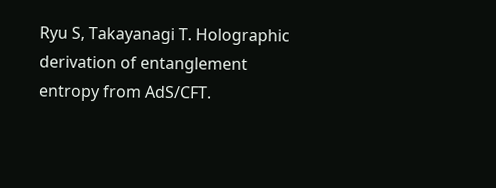Ryu S, Takayanagi T. Holographic derivation of entanglement entropy from AdS/CFT.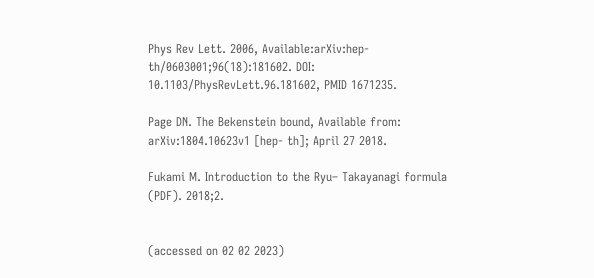Phys Rev Lett. 2006, Available:arXiv:hep- th/0603001;96(18):181602. DOI: 10.1103/PhysRevLett.96.181602, PMID 1671235.

Page DN. The Bekenstein bound, Available from: arXiv:1804.10623v1 [hep- th]; April 27 2018.

Fukami M. Introduction to the Ryu– Takayanagi formula (PDF). 2018;2.


(accessed on 02 02 2023)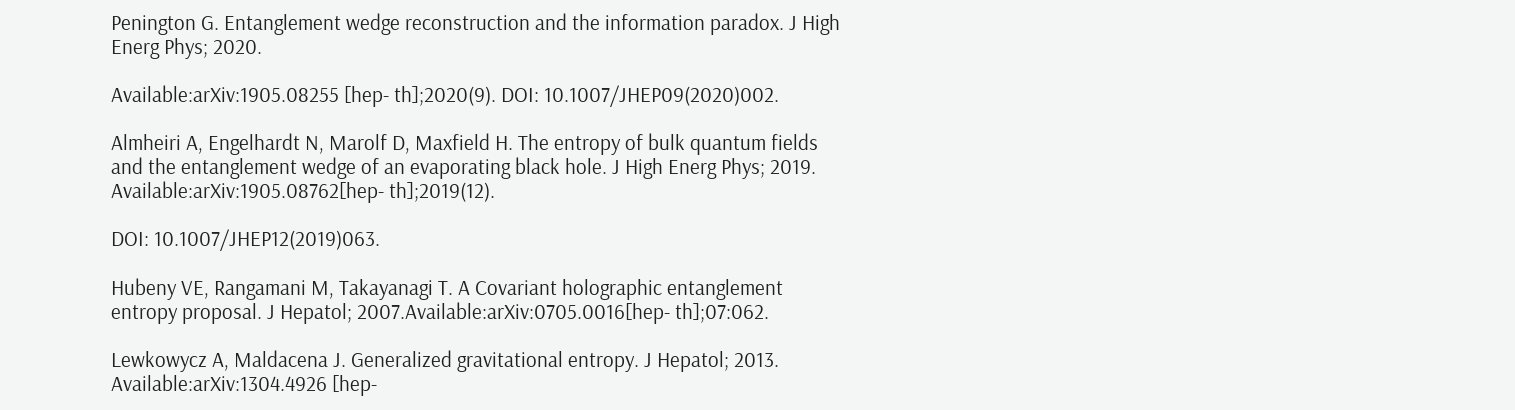Penington G. Entanglement wedge reconstruction and the information paradox. J High Energ Phys; 2020.

Available:arXiv:1905.08255 [hep- th];2020(9). DOI: 10.1007/JHEP09(2020)002.

Almheiri A, Engelhardt N, Marolf D, Maxfield H. The entropy of bulk quantum fields and the entanglement wedge of an evaporating black hole. J High Energ Phys; 2019. Available:arXiv:1905.08762[hep- th];2019(12).

DOI: 10.1007/JHEP12(2019)063.

Hubeny VE, Rangamani M, Takayanagi T. A Covariant holographic entanglement entropy proposal. J Hepatol; 2007.Available:arXiv:0705.0016[hep- th];07:062.

Lewkowycz A, Maldacena J. Generalized gravitational entropy. J Hepatol; 2013. Available:arXiv:1304.4926 [hep-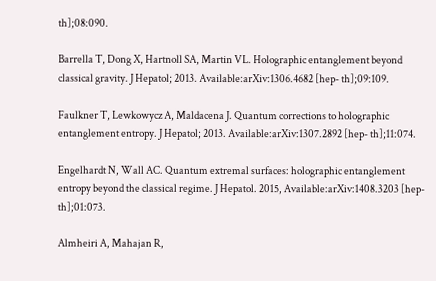th];08:090.

Barrella T, Dong X, Hartnoll SA, Martin VL. Holographic entanglement beyond classical gravity. J Hepatol; 2013. Available:arXiv:1306.4682 [hep- th];09:109.

Faulkner T, Lewkowycz A, Maldacena J. Quantum corrections to holographic entanglement entropy. J Hepatol; 2013. Available:arXiv:1307.2892 [hep- th];11:074.

Engelhardt N, Wall AC. Quantum extremal surfaces: holographic entanglement entropy beyond the classical regime. J Hepatol. 2015, Available:arXiv:1408.3203 [hep-th];01:073.

Almheiri A, Mahajan R,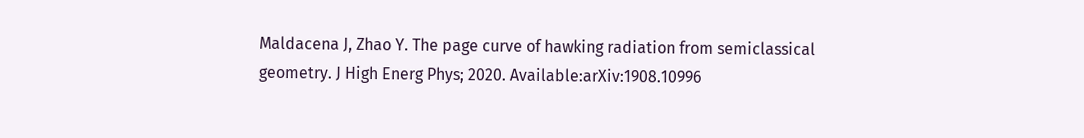Maldacena J, Zhao Y. The page curve of hawking radiation from semiclassical geometry. J High Energ Phys; 2020. Available:arXiv:1908.10996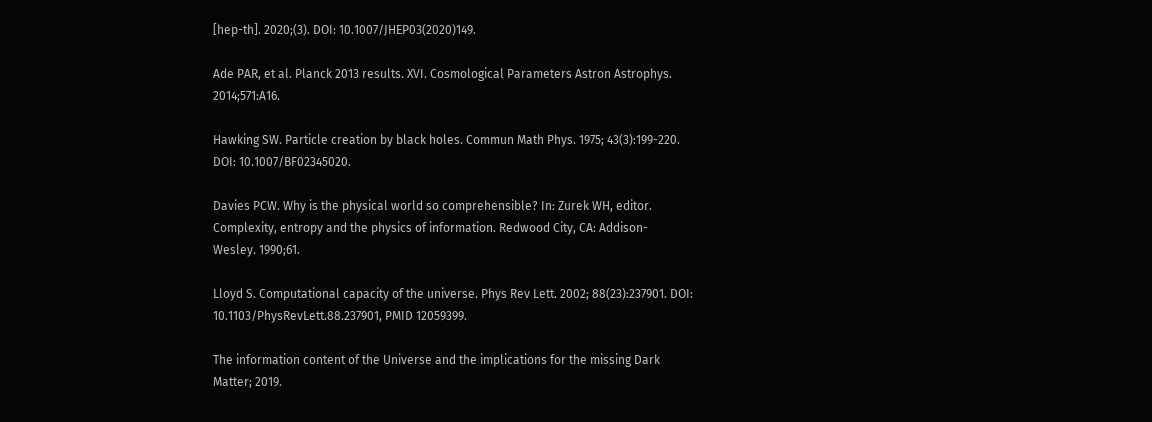[hep-th]. 2020;(3). DOI: 10.1007/JHEP03(2020)149.

Ade PAR, et al. Planck 2013 results. XVI. Cosmological Parameters Astron Astrophys. 2014;571:A16.

Hawking SW. Particle creation by black holes. Commun Math Phys. 1975; 43(3):199-220. DOI: 10.1007/BF02345020.

Davies PCW. Why is the physical world so comprehensible? In: Zurek WH, editor. Complexity, entropy and the physics of information. Redwood City, CA: Addison- Wesley. 1990;61.

Lloyd S. Computational capacity of the universe. Phys Rev Lett. 2002; 88(23):237901. DOI: 10.1103/PhysRevLett.88.237901, PMID 12059399.

The information content of the Universe and the implications for the missing Dark Matter; 2019.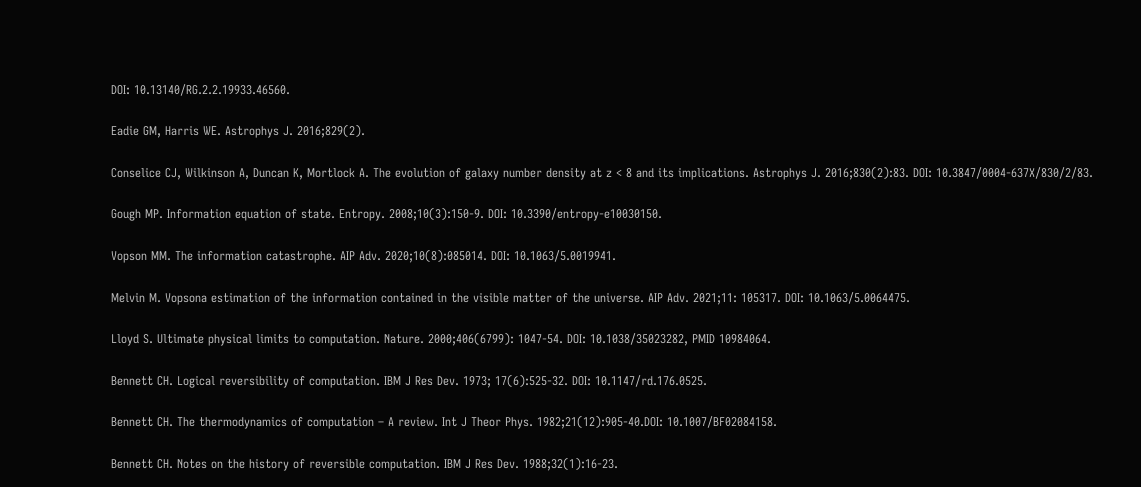DOI: 10.13140/RG.2.2.19933.46560.

Eadie GM, Harris WE. Astrophys J. 2016;829(2).

Conselice CJ, Wilkinson A, Duncan K, Mortlock A. The evolution of galaxy number density at z < 8 and its implications. Astrophys J. 2016;830(2):83. DOI: 10.3847/0004-637X/830/2/83.

Gough MP. Information equation of state. Entropy. 2008;10(3):150-9. DOI: 10.3390/entropy-e10030150.

Vopson MM. The information catastrophe. AIP Adv. 2020;10(8):085014. DOI: 10.1063/5.0019941.

Melvin M. Vopsona estimation of the information contained in the visible matter of the universe. AIP Adv. 2021;11: 105317. DOI: 10.1063/5.0064475.

Lloyd S. Ultimate physical limits to computation. Nature. 2000;406(6799): 1047-54. DOI: 10.1038/35023282, PMID 10984064.

Bennett CH. Logical reversibility of computation. IBM J Res Dev. 1973; 17(6):525-32. DOI: 10.1147/rd.176.0525.

Bennett CH. The thermodynamics of computation – A review. Int J Theor Phys. 1982;21(12):905-40.DOI: 10.1007/BF02084158.

Bennett CH. Notes on the history of reversible computation. IBM J Res Dev. 1988;32(1):16-23.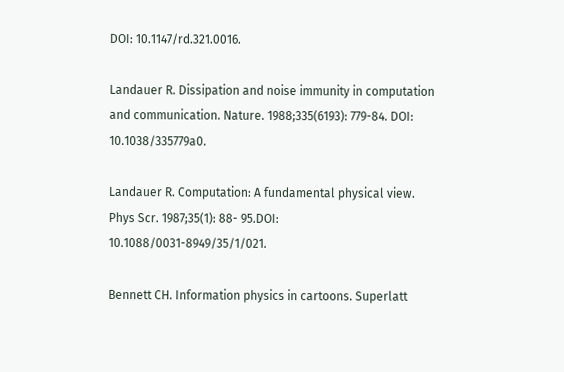DOI: 10.1147/rd.321.0016.

Landauer R. Dissipation and noise immunity in computation and communication. Nature. 1988;335(6193): 779-84. DOI: 10.1038/335779a0.

Landauer R. Computation: A fundamental physical view. Phys Scr. 1987;35(1): 88- 95.DOI: 10.1088/0031-8949/35/1/021.

Bennett CH. Information physics in cartoons. Superlatt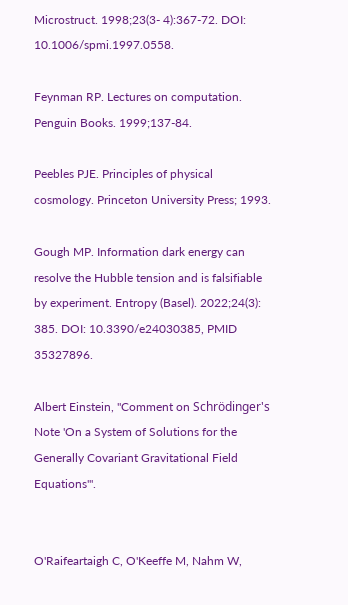Microstruct. 1998;23(3- 4):367-72. DOI: 10.1006/spmi.1997.0558.

Feynman RP. Lectures on computation. Penguin Books. 1999;137-84.

Peebles PJE. Principles of physical cosmology. Princeton University Press; 1993.

Gough MP. Information dark energy can resolve the Hubble tension and is falsifiable by experiment. Entropy (Basel). 2022;24(3): 385. DOI: 10.3390/e24030385, PMID 35327896.

Albert Einstein, "Comment on Schrödinger's Note 'On a System of Solutions for the Generally Covariant Gravitational Field Equations'".


O'Raifeartaigh C, O'Keeffe M, Nahm W,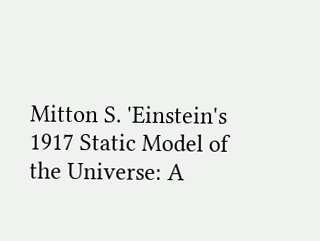Mitton S. 'Einstein's 1917 Static Model of the Universe: A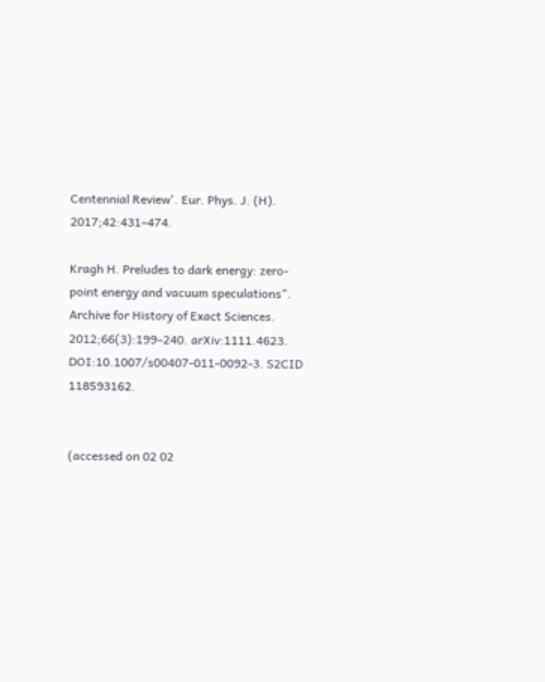Centennial Review'. Eur. Phys. J. (H). 2017;42:431–474.

Kragh H. Preludes to dark energy: zero-point energy and vacuum speculations". Archive for History of Exact Sciences. 2012;66(3):199–240. arXiv:1111.4623. DOI:10.1007/s00407-011-0092-3. S2CID 118593162.


(accessed on 02 02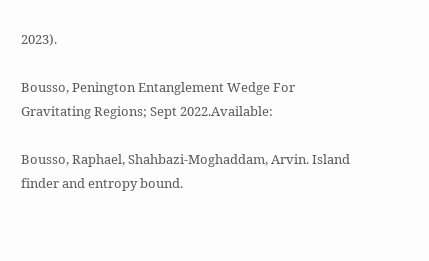2023).

Bousso, Penington Entanglement Wedge For Gravitating Regions; Sept 2022.Available:

Bousso, Raphael, Shahbazi-Moghaddam, Arvin. Island finder and entropy bound.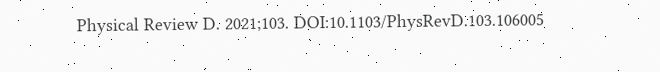Physical Review D. 2021;103. DOI:10.1103/PhysRevD.103.106005